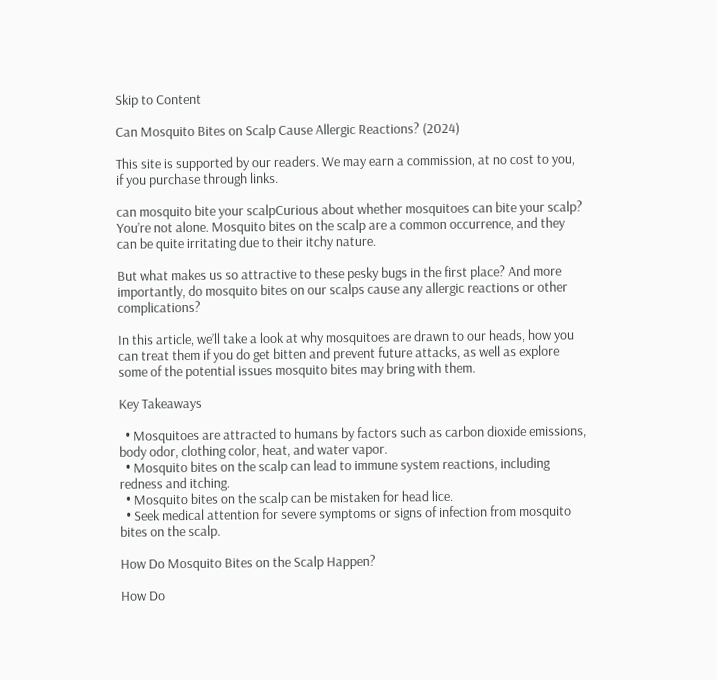Skip to Content

Can Mosquito Bites on Scalp Cause Allergic Reactions? (2024)

This site is supported by our readers. We may earn a commission, at no cost to you, if you purchase through links.

can mosquito bite your scalpCurious about whether mosquitoes can bite your scalp? You’re not alone. Mosquito bites on the scalp are a common occurrence, and they can be quite irritating due to their itchy nature.

But what makes us so attractive to these pesky bugs in the first place? And more importantly, do mosquito bites on our scalps cause any allergic reactions or other complications?

In this article, we’ll take a look at why mosquitoes are drawn to our heads, how you can treat them if you do get bitten and prevent future attacks, as well as explore some of the potential issues mosquito bites may bring with them.

Key Takeaways

  • Mosquitoes are attracted to humans by factors such as carbon dioxide emissions, body odor, clothing color, heat, and water vapor.
  • Mosquito bites on the scalp can lead to immune system reactions, including redness and itching.
  • Mosquito bites on the scalp can be mistaken for head lice.
  • Seek medical attention for severe symptoms or signs of infection from mosquito bites on the scalp.

How Do Mosquito Bites on the Scalp Happen?

How Do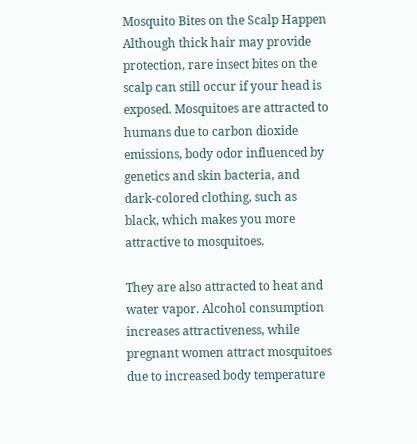Mosquito Bites on the Scalp Happen
Although thick hair may provide protection, rare insect bites on the scalp can still occur if your head is exposed. Mosquitoes are attracted to humans due to carbon dioxide emissions, body odor influenced by genetics and skin bacteria, and dark-colored clothing, such as black, which makes you more attractive to mosquitoes.

They are also attracted to heat and water vapor. Alcohol consumption increases attractiveness, while pregnant women attract mosquitoes due to increased body temperature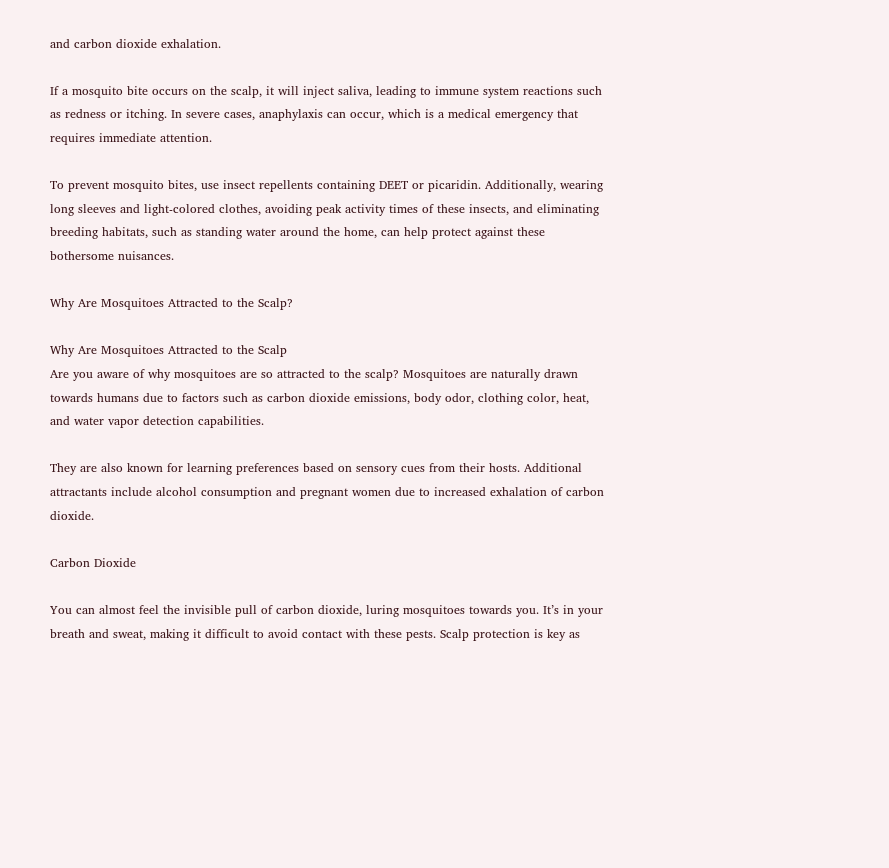and carbon dioxide exhalation.

If a mosquito bite occurs on the scalp, it will inject saliva, leading to immune system reactions such as redness or itching. In severe cases, anaphylaxis can occur, which is a medical emergency that requires immediate attention.

To prevent mosquito bites, use insect repellents containing DEET or picaridin. Additionally, wearing long sleeves and light-colored clothes, avoiding peak activity times of these insects, and eliminating breeding habitats, such as standing water around the home, can help protect against these bothersome nuisances.

Why Are Mosquitoes Attracted to the Scalp?

Why Are Mosquitoes Attracted to the Scalp
Are you aware of why mosquitoes are so attracted to the scalp? Mosquitoes are naturally drawn towards humans due to factors such as carbon dioxide emissions, body odor, clothing color, heat, and water vapor detection capabilities.

They are also known for learning preferences based on sensory cues from their hosts. Additional attractants include alcohol consumption and pregnant women due to increased exhalation of carbon dioxide.

Carbon Dioxide

You can almost feel the invisible pull of carbon dioxide, luring mosquitoes towards you. It’s in your breath and sweat, making it difficult to avoid contact with these pests. Scalp protection is key as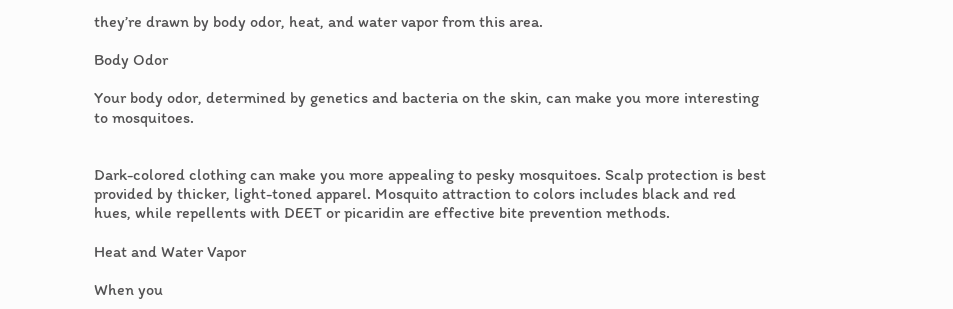they’re drawn by body odor, heat, and water vapor from this area.

Body Odor

Your body odor, determined by genetics and bacteria on the skin, can make you more interesting to mosquitoes.


Dark-colored clothing can make you more appealing to pesky mosquitoes. Scalp protection is best provided by thicker, light-toned apparel. Mosquito attraction to colors includes black and red hues, while repellents with DEET or picaridin are effective bite prevention methods.

Heat and Water Vapor

When you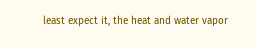least expect it, the heat and water vapor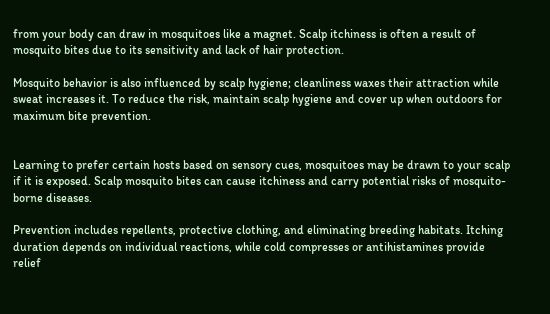from your body can draw in mosquitoes like a magnet. Scalp itchiness is often a result of mosquito bites due to its sensitivity and lack of hair protection.

Mosquito behavior is also influenced by scalp hygiene; cleanliness waxes their attraction while sweat increases it. To reduce the risk, maintain scalp hygiene and cover up when outdoors for maximum bite prevention.


Learning to prefer certain hosts based on sensory cues, mosquitoes may be drawn to your scalp if it is exposed. Scalp mosquito bites can cause itchiness and carry potential risks of mosquito-borne diseases.

Prevention includes repellents, protective clothing, and eliminating breeding habitats. Itching duration depends on individual reactions, while cold compresses or antihistamines provide relief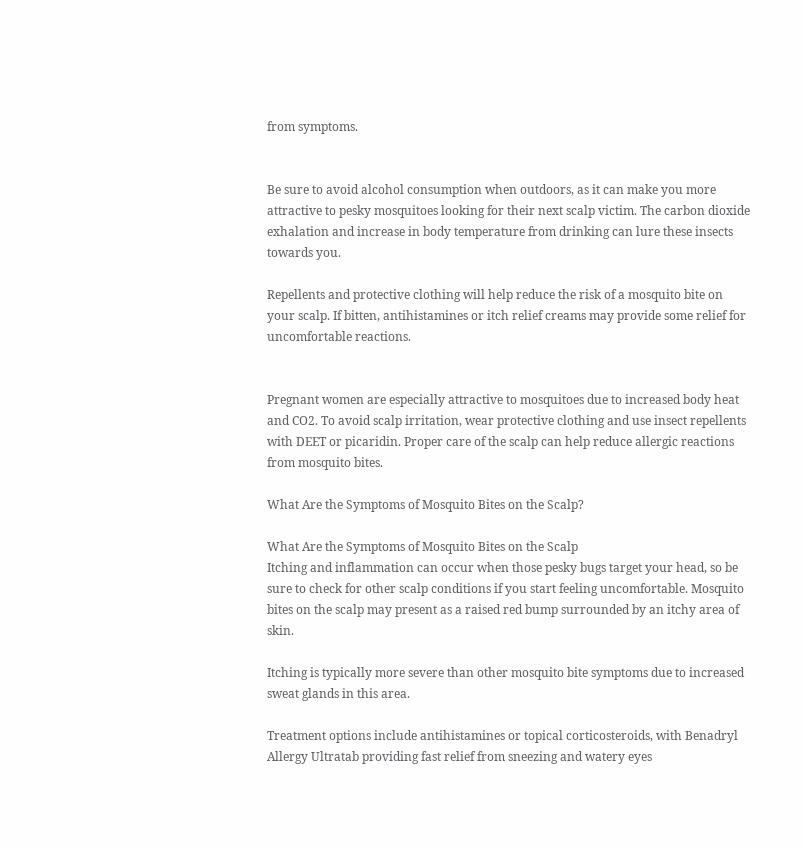from symptoms.


Be sure to avoid alcohol consumption when outdoors, as it can make you more attractive to pesky mosquitoes looking for their next scalp victim. The carbon dioxide exhalation and increase in body temperature from drinking can lure these insects towards you.

Repellents and protective clothing will help reduce the risk of a mosquito bite on your scalp. If bitten, antihistamines or itch relief creams may provide some relief for uncomfortable reactions.


Pregnant women are especially attractive to mosquitoes due to increased body heat and CO2. To avoid scalp irritation, wear protective clothing and use insect repellents with DEET or picaridin. Proper care of the scalp can help reduce allergic reactions from mosquito bites.

What Are the Symptoms of Mosquito Bites on the Scalp?

What Are the Symptoms of Mosquito Bites on the Scalp
Itching and inflammation can occur when those pesky bugs target your head, so be sure to check for other scalp conditions if you start feeling uncomfortable. Mosquito bites on the scalp may present as a raised red bump surrounded by an itchy area of skin.

Itching is typically more severe than other mosquito bite symptoms due to increased sweat glands in this area.

Treatment options include antihistamines or topical corticosteroids, with Benadryl Allergy Ultratab providing fast relief from sneezing and watery eyes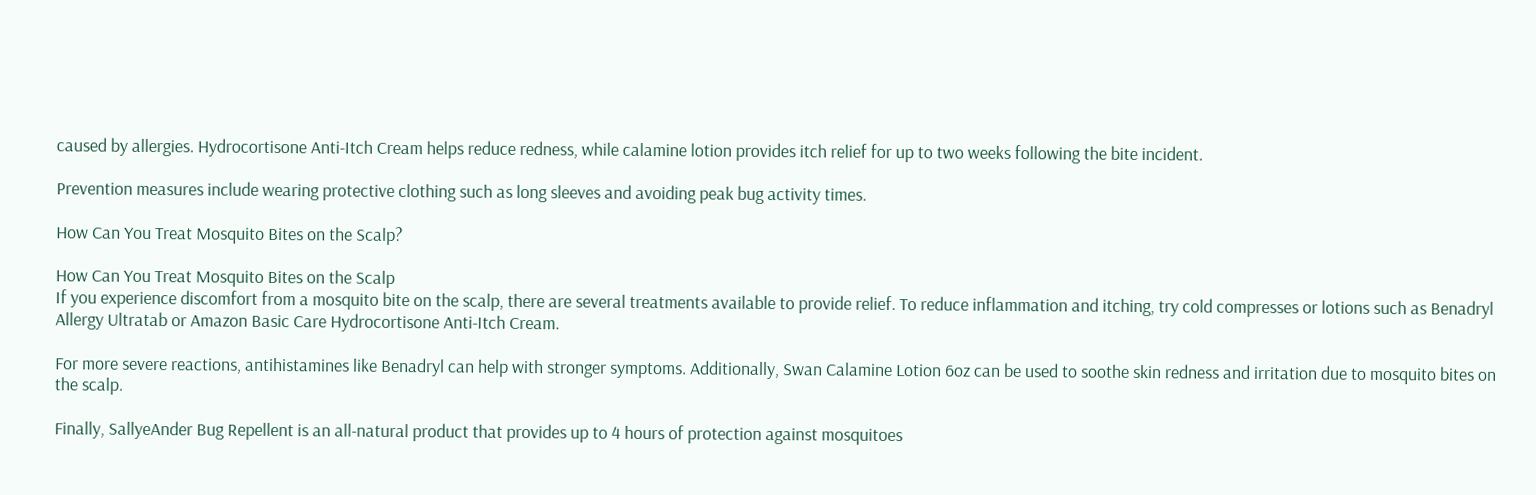caused by allergies. Hydrocortisone Anti-Itch Cream helps reduce redness, while calamine lotion provides itch relief for up to two weeks following the bite incident.

Prevention measures include wearing protective clothing such as long sleeves and avoiding peak bug activity times.

How Can You Treat Mosquito Bites on the Scalp?

How Can You Treat Mosquito Bites on the Scalp
If you experience discomfort from a mosquito bite on the scalp, there are several treatments available to provide relief. To reduce inflammation and itching, try cold compresses or lotions such as Benadryl Allergy Ultratab or Amazon Basic Care Hydrocortisone Anti-Itch Cream.

For more severe reactions, antihistamines like Benadryl can help with stronger symptoms. Additionally, Swan Calamine Lotion 6oz can be used to soothe skin redness and irritation due to mosquito bites on the scalp.

Finally, SallyeAnder Bug Repellent is an all-natural product that provides up to 4 hours of protection against mosquitoes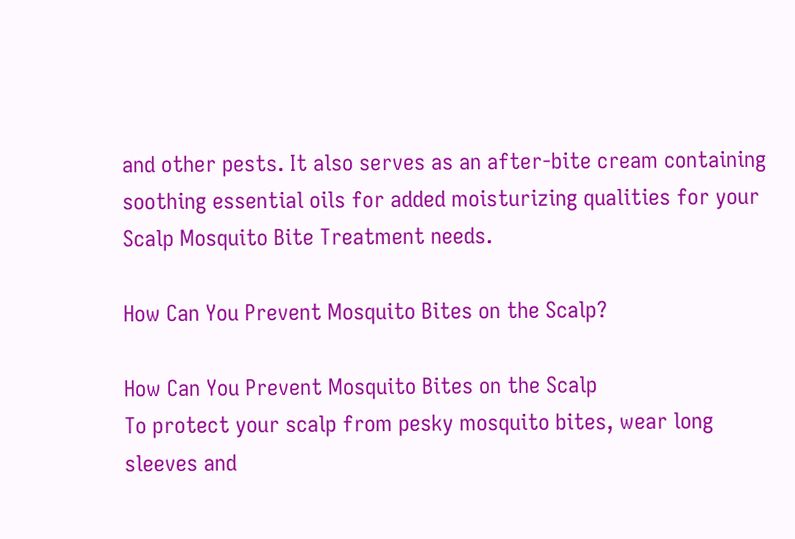and other pests. It also serves as an after-bite cream containing soothing essential oils for added moisturizing qualities for your Scalp Mosquito Bite Treatment needs.

How Can You Prevent Mosquito Bites on the Scalp?

How Can You Prevent Mosquito Bites on the Scalp
To protect your scalp from pesky mosquito bites, wear long sleeves and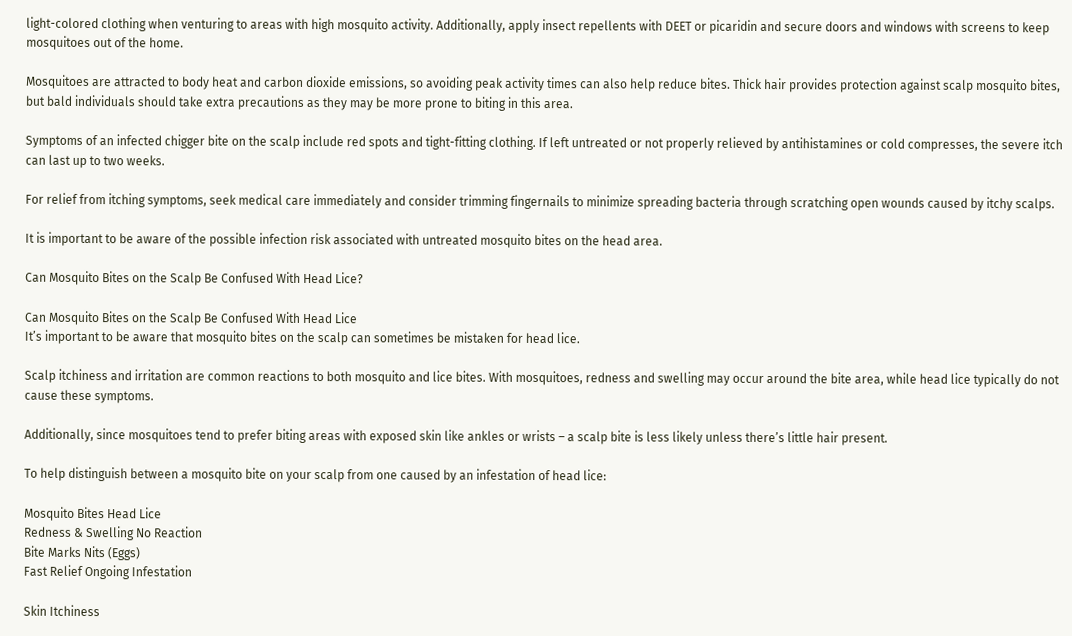light-colored clothing when venturing to areas with high mosquito activity. Additionally, apply insect repellents with DEET or picaridin and secure doors and windows with screens to keep mosquitoes out of the home.

Mosquitoes are attracted to body heat and carbon dioxide emissions, so avoiding peak activity times can also help reduce bites. Thick hair provides protection against scalp mosquito bites, but bald individuals should take extra precautions as they may be more prone to biting in this area.

Symptoms of an infected chigger bite on the scalp include red spots and tight-fitting clothing. If left untreated or not properly relieved by antihistamines or cold compresses, the severe itch can last up to two weeks.

For relief from itching symptoms, seek medical care immediately and consider trimming fingernails to minimize spreading bacteria through scratching open wounds caused by itchy scalps.

It is important to be aware of the possible infection risk associated with untreated mosquito bites on the head area.

Can Mosquito Bites on the Scalp Be Confused With Head Lice?

Can Mosquito Bites on the Scalp Be Confused With Head Lice
It’s important to be aware that mosquito bites on the scalp can sometimes be mistaken for head lice.

Scalp itchiness and irritation are common reactions to both mosquito and lice bites. With mosquitoes, redness and swelling may occur around the bite area, while head lice typically do not cause these symptoms.

Additionally, since mosquitoes tend to prefer biting areas with exposed skin like ankles or wrists – a scalp bite is less likely unless there’s little hair present.

To help distinguish between a mosquito bite on your scalp from one caused by an infestation of head lice:

Mosquito Bites Head Lice
Redness & Swelling No Reaction
Bite Marks Nits (Eggs)
Fast Relief Ongoing Infestation

Skin Itchiness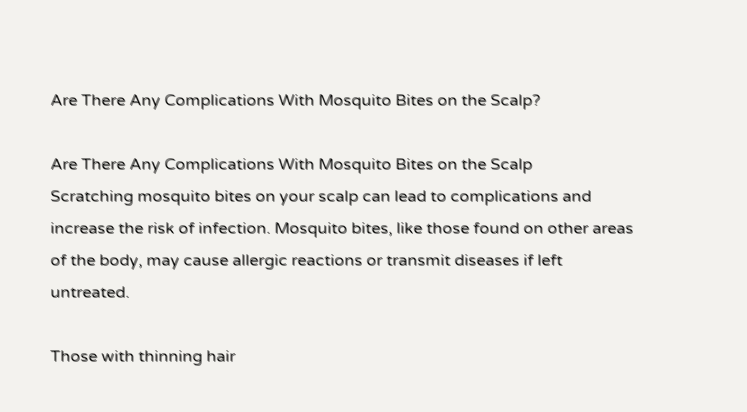Are There Any Complications With Mosquito Bites on the Scalp?

Are There Any Complications With Mosquito Bites on the Scalp
Scratching mosquito bites on your scalp can lead to complications and increase the risk of infection. Mosquito bites, like those found on other areas of the body, may cause allergic reactions or transmit diseases if left untreated.

Those with thinning hair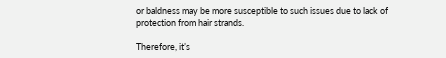or baldness may be more susceptible to such issues due to lack of protection from hair strands.

Therefore, it’s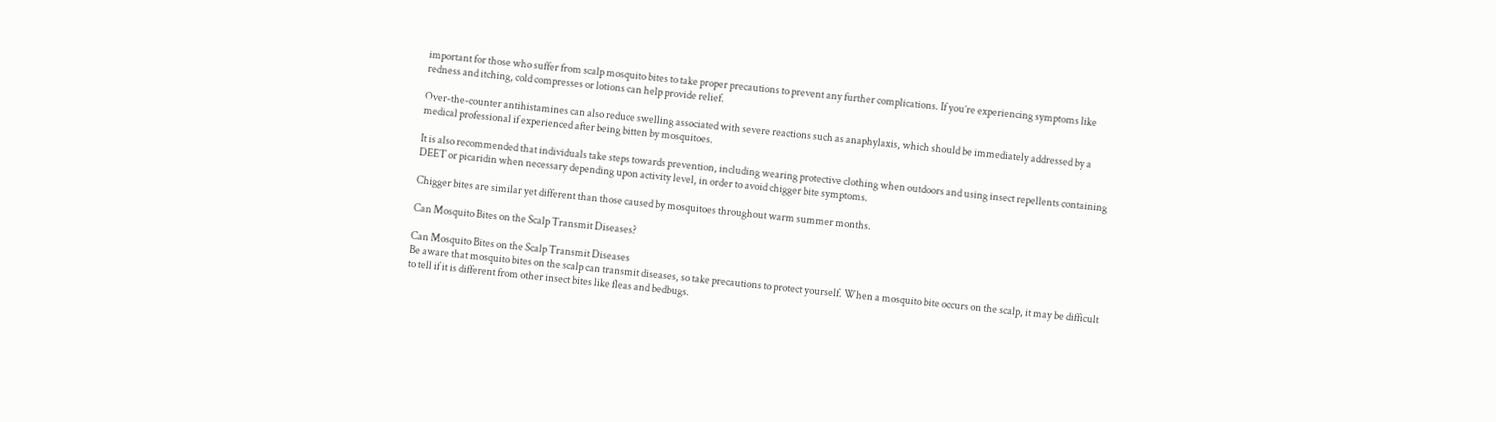important for those who suffer from scalp mosquito bites to take proper precautions to prevent any further complications. If you’re experiencing symptoms like redness and itching, cold compresses or lotions can help provide relief.

Over-the-counter antihistamines can also reduce swelling associated with severe reactions such as anaphylaxis, which should be immediately addressed by a medical professional if experienced after being bitten by mosquitoes.

It is also recommended that individuals take steps towards prevention, including wearing protective clothing when outdoors and using insect repellents containing DEET or picaridin when necessary depending upon activity level, in order to avoid chigger bite symptoms.

Chigger bites are similar yet different than those caused by mosquitoes throughout warm summer months.

Can Mosquito Bites on the Scalp Transmit Diseases?

Can Mosquito Bites on the Scalp Transmit Diseases
Be aware that mosquito bites on the scalp can transmit diseases, so take precautions to protect yourself. When a mosquito bite occurs on the scalp, it may be difficult to tell if it is different from other insect bites like fleas and bedbugs.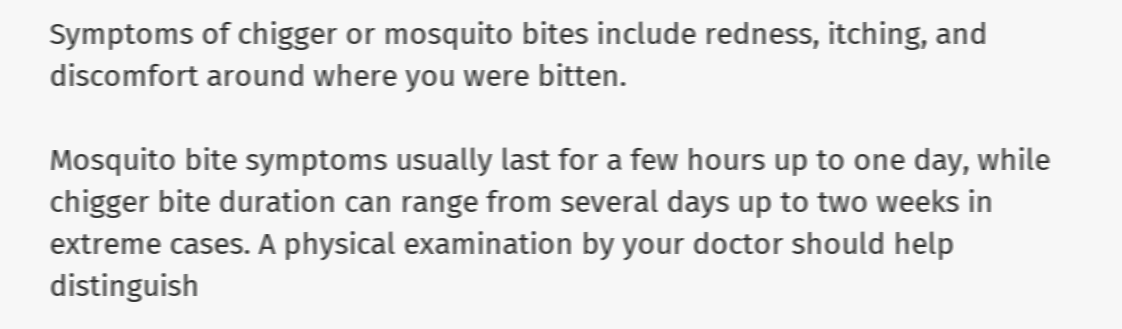Symptoms of chigger or mosquito bites include redness, itching, and discomfort around where you were bitten.

Mosquito bite symptoms usually last for a few hours up to one day, while chigger bite duration can range from several days up to two weeks in extreme cases. A physical examination by your doctor should help distinguish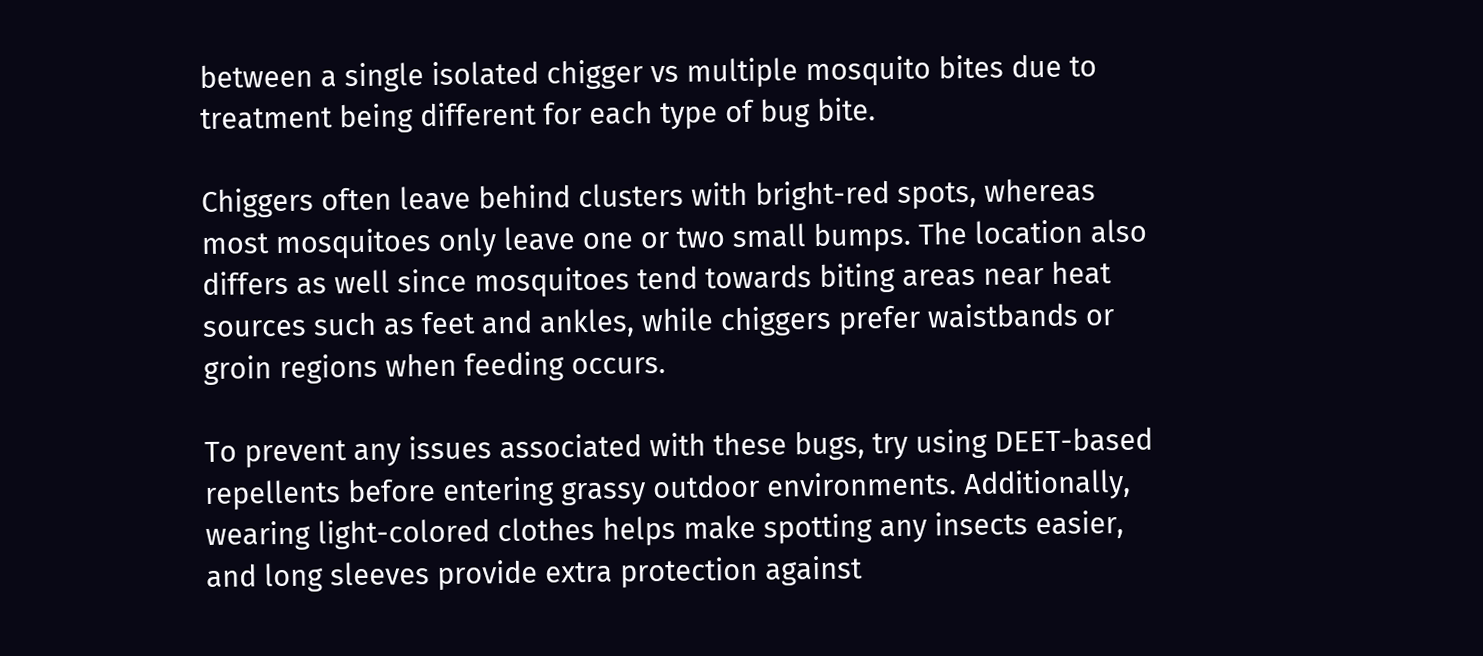between a single isolated chigger vs multiple mosquito bites due to treatment being different for each type of bug bite.

Chiggers often leave behind clusters with bright-red spots, whereas most mosquitoes only leave one or two small bumps. The location also differs as well since mosquitoes tend towards biting areas near heat sources such as feet and ankles, while chiggers prefer waistbands or groin regions when feeding occurs.

To prevent any issues associated with these bugs, try using DEET-based repellents before entering grassy outdoor environments. Additionally, wearing light-colored clothes helps make spotting any insects easier, and long sleeves provide extra protection against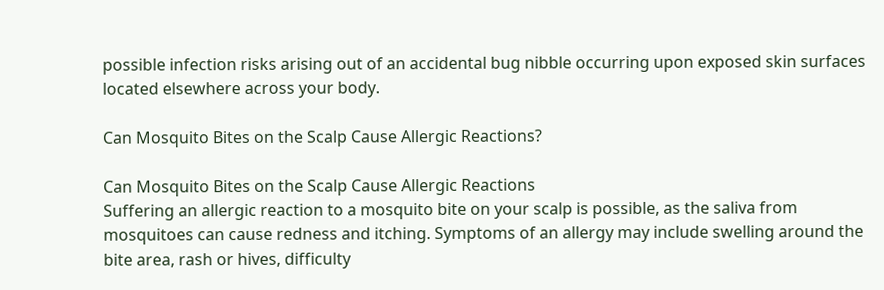possible infection risks arising out of an accidental bug nibble occurring upon exposed skin surfaces located elsewhere across your body.

Can Mosquito Bites on the Scalp Cause Allergic Reactions?

Can Mosquito Bites on the Scalp Cause Allergic Reactions
Suffering an allergic reaction to a mosquito bite on your scalp is possible, as the saliva from mosquitoes can cause redness and itching. Symptoms of an allergy may include swelling around the bite area, rash or hives, difficulty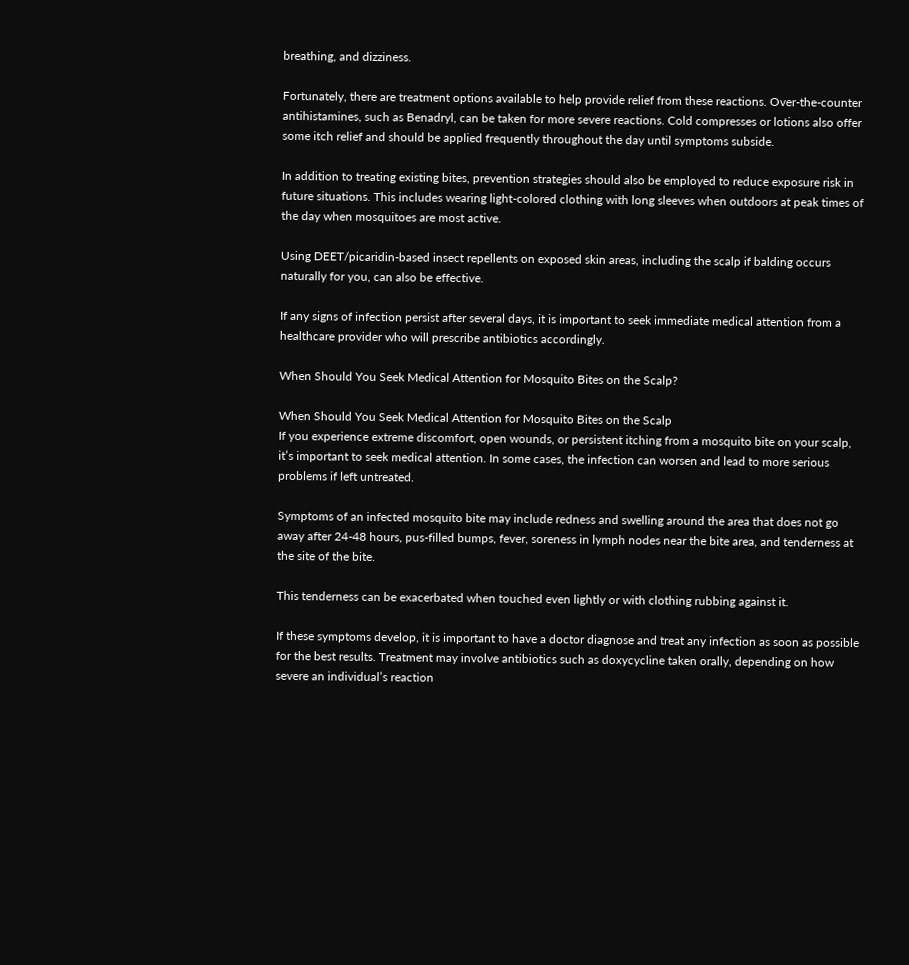breathing, and dizziness.

Fortunately, there are treatment options available to help provide relief from these reactions. Over-the-counter antihistamines, such as Benadryl, can be taken for more severe reactions. Cold compresses or lotions also offer some itch relief and should be applied frequently throughout the day until symptoms subside.

In addition to treating existing bites, prevention strategies should also be employed to reduce exposure risk in future situations. This includes wearing light-colored clothing with long sleeves when outdoors at peak times of the day when mosquitoes are most active.

Using DEET/picaridin-based insect repellents on exposed skin areas, including the scalp if balding occurs naturally for you, can also be effective.

If any signs of infection persist after several days, it is important to seek immediate medical attention from a healthcare provider who will prescribe antibiotics accordingly.

When Should You Seek Medical Attention for Mosquito Bites on the Scalp?

When Should You Seek Medical Attention for Mosquito Bites on the Scalp
If you experience extreme discomfort, open wounds, or persistent itching from a mosquito bite on your scalp, it’s important to seek medical attention. In some cases, the infection can worsen and lead to more serious problems if left untreated.

Symptoms of an infected mosquito bite may include redness and swelling around the area that does not go away after 24-48 hours, pus-filled bumps, fever, soreness in lymph nodes near the bite area, and tenderness at the site of the bite.

This tenderness can be exacerbated when touched even lightly or with clothing rubbing against it.

If these symptoms develop, it is important to have a doctor diagnose and treat any infection as soon as possible for the best results. Treatment may involve antibiotics such as doxycycline taken orally, depending on how severe an individual’s reaction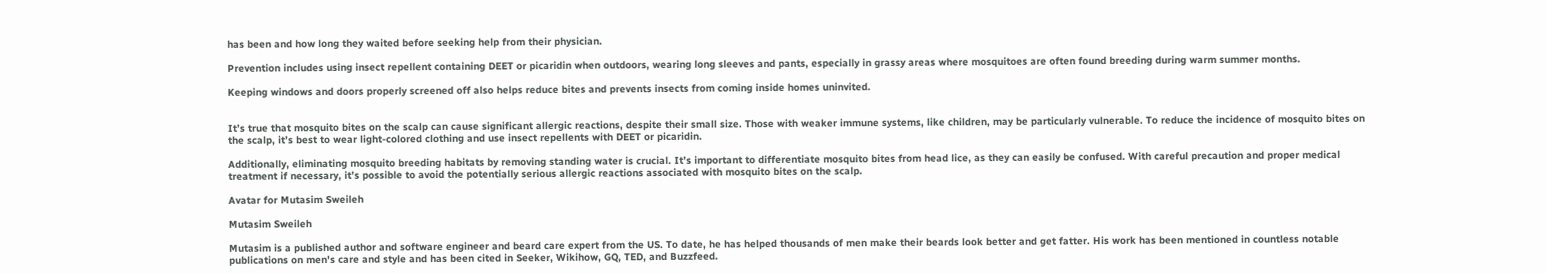has been and how long they waited before seeking help from their physician.

Prevention includes using insect repellent containing DEET or picaridin when outdoors, wearing long sleeves and pants, especially in grassy areas where mosquitoes are often found breeding during warm summer months.

Keeping windows and doors properly screened off also helps reduce bites and prevents insects from coming inside homes uninvited.


It’s true that mosquito bites on the scalp can cause significant allergic reactions, despite their small size. Those with weaker immune systems, like children, may be particularly vulnerable. To reduce the incidence of mosquito bites on the scalp, it’s best to wear light-colored clothing and use insect repellents with DEET or picaridin.

Additionally, eliminating mosquito breeding habitats by removing standing water is crucial. It’s important to differentiate mosquito bites from head lice, as they can easily be confused. With careful precaution and proper medical treatment if necessary, it’s possible to avoid the potentially serious allergic reactions associated with mosquito bites on the scalp.

Avatar for Mutasim Sweileh

Mutasim Sweileh

Mutasim is a published author and software engineer and beard care expert from the US. To date, he has helped thousands of men make their beards look better and get fatter. His work has been mentioned in countless notable publications on men's care and style and has been cited in Seeker, Wikihow, GQ, TED, and Buzzfeed.